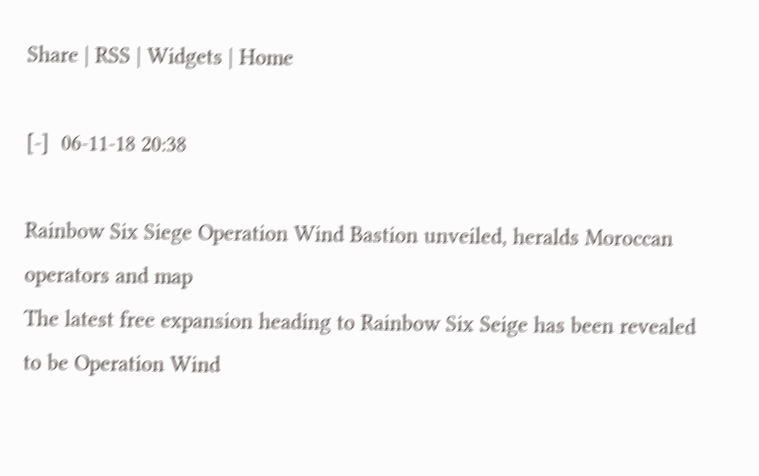Share | RSS | Widgets | Home

[-]  06-11-18 20:38

Rainbow Six Siege Operation Wind Bastion unveiled, heralds Moroccan operators and map
The latest free expansion heading to Rainbow Six Seige has been revealed to be Operation Wind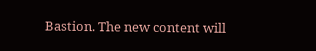Bastion. The new content will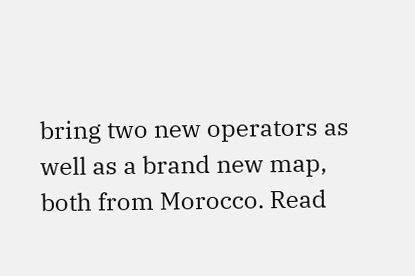bring two new operators as well as a brand new map, both from Morocco. Read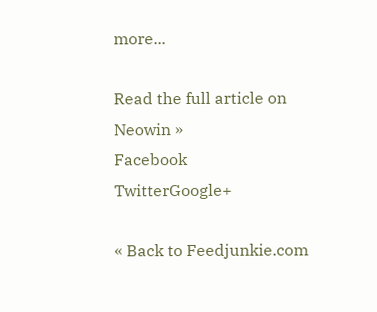more...

Read the full article on Neowin »
Facebook TwitterGoogle+

« Back to Feedjunkie.com